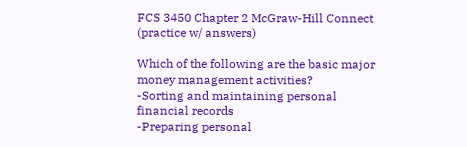FCS 3450 Chapter 2 McGraw-Hill Connect (practice w/ answers)

Which of the following are the basic major money management activities?
-Sorting and maintaining personal financial records
-Preparing personal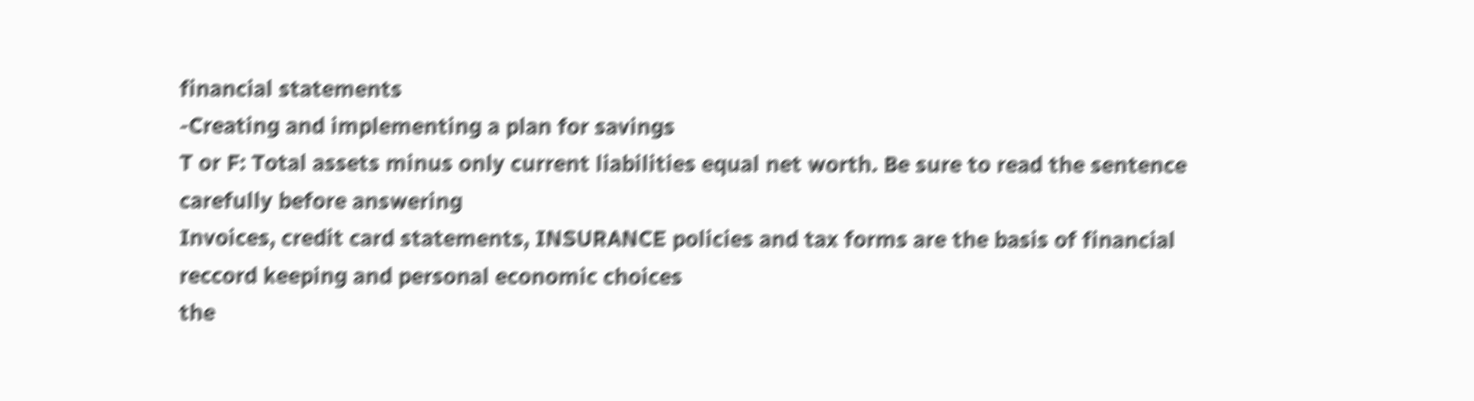financial statements
-Creating and implementing a plan for savings
T or F: Total assets minus only current liabilities equal net worth. Be sure to read the sentence carefully before answering
Invoices, credit card statements, INSURANCE policies and tax forms are the basis of financial reccord keeping and personal economic choices
the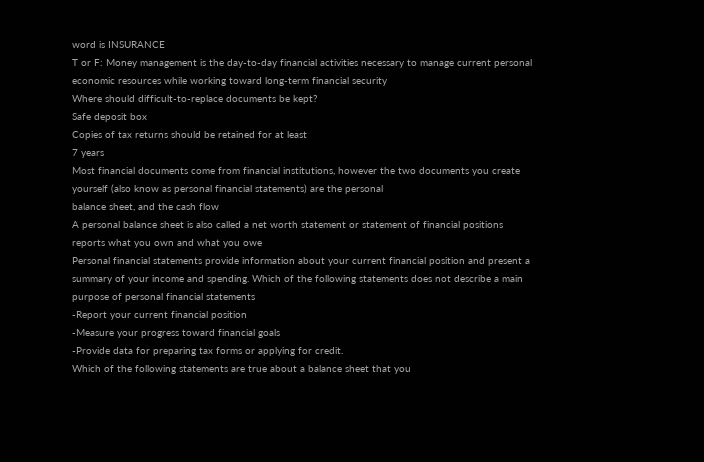word is INSURANCE
T or F: Money management is the day-to-day financial activities necessary to manage current personal economic resources while working toward long-term financial security
Where should difficult-to-replace documents be kept?
Safe deposit box
Copies of tax returns should be retained for at least
7 years
Most financial documents come from financial institutions, however the two documents you create yourself (also know as personal financial statements) are the personal
balance sheet, and the cash flow
A personal balance sheet is also called a net worth statement or statement of financial positions reports what you own and what you owe
Personal financial statements provide information about your current financial position and present a summary of your income and spending. Which of the following statements does not describe a main purpose of personal financial statements
-Report your current financial position
-Measure your progress toward financial goals
-Provide data for preparing tax forms or applying for credit.
Which of the following statements are true about a balance sheet that you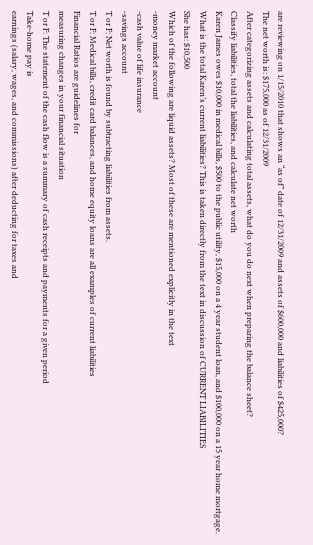are reviewing on 1/15/2010 that shows an “as of” date of 12/31/2009 and assets of $600,000 and liabilities of $425,000?
The net worth is: $175,000 as of 12/31/2009
After categorizing assets and calculating total assets, what do you do next when preparing the balance sheet?
Classify liabilities, total the liabilities, and calculate net worth
Karen James owes $10,000 in medical bills, $500 to the public utility, $15,000 on a 4 year student loan, and $100,000 on a 15 year home mortgage. What is the total Karen’s current liabilities? This is taken directly from the text in discussion of CURRENT LIABILITIES
She has: $10,500
Which of the following are liquid assets? Most of these are mentioned explicitly in the text
-money market account
-cash value of life insurance
-savings account
T or F: Net worth is found by subtracting liabilities from assets.
T or F: Medical bills, credit card balances, and home equity loans are all examples of current liabilities
Financial Ratios are guidelines for
measuring changes in your financial situation
T or F: The statement of the cash flow is a summary of cash receipts and payments for a given period
Take-home pay is
earnings (salary, wages, and commissions) after deducting for taxes and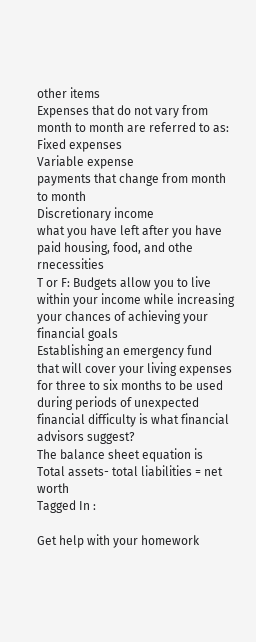other items
Expenses that do not vary from month to month are referred to as:
Fixed expenses
Variable expense
payments that change from month to month
Discretionary income
what you have left after you have paid housing, food, and othe rnecessities
T or F: Budgets allow you to live within your income while increasing your chances of achieving your financial goals
Establishing an emergency fund that will cover your living expenses for three to six months to be used during periods of unexpected financial difficulty is what financial advisors suggest?
The balance sheet equation is
Total assets- total liabilities = net worth
Tagged In :

Get help with your homework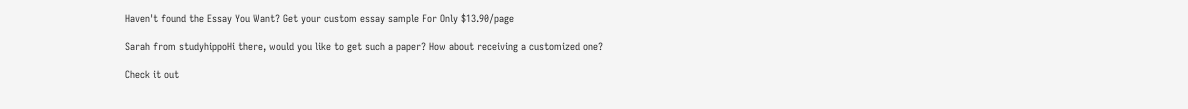Haven't found the Essay You Want? Get your custom essay sample For Only $13.90/page

Sarah from studyhippoHi there, would you like to get such a paper? How about receiving a customized one?

Check it out